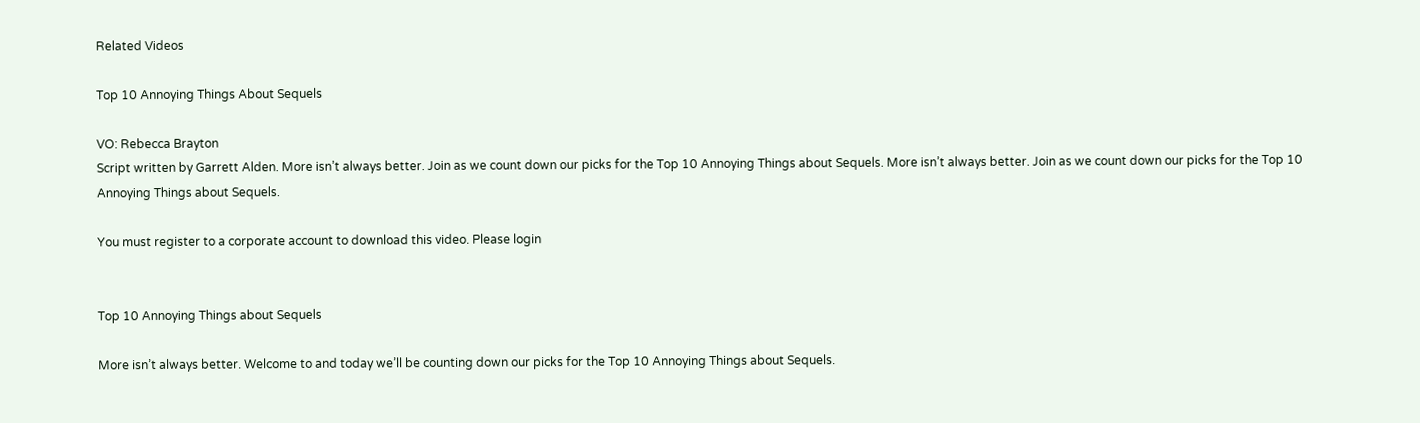Related Videos

Top 10 Annoying Things About Sequels

VO: Rebecca Brayton
Script written by Garrett Alden. More isn’t always better. Join as we count down our picks for the Top 10 Annoying Things about Sequels. More isn’t always better. Join as we count down our picks for the Top 10 Annoying Things about Sequels.

You must register to a corporate account to download this video. Please login


Top 10 Annoying Things about Sequels

More isn’t always better. Welcome to and today we’ll be counting down our picks for the Top 10 Annoying Things about Sequels.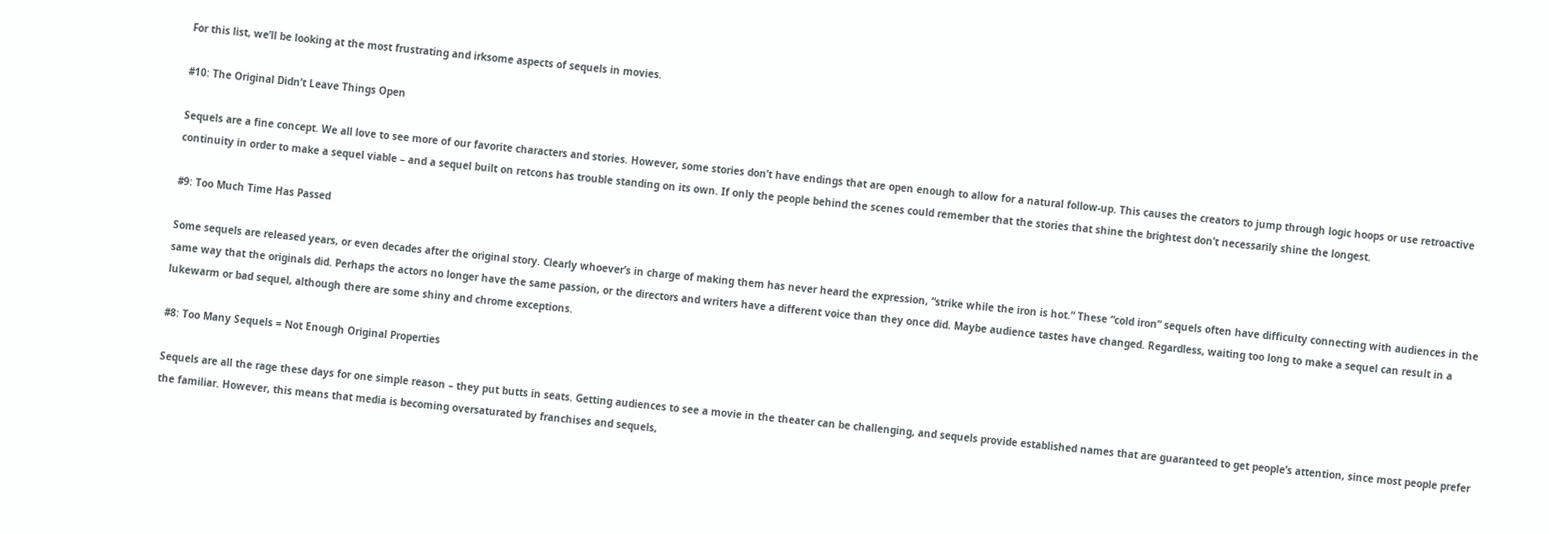For this list, we’ll be looking at the most frustrating and irksome aspects of sequels in movies.

#10: The Original Didn’t Leave Things Open

Sequels are a fine concept. We all love to see more of our favorite characters and stories. However, some stories don’t have endings that are open enough to allow for a natural follow-up. This causes the creators to jump through logic hoops or use retroactive continuity in order to make a sequel viable – and a sequel built on retcons has trouble standing on its own. If only the people behind the scenes could remember that the stories that shine the brightest don’t necessarily shine the longest.

#9: Too Much Time Has Passed

Some sequels are released years, or even decades after the original story. Clearly whoever’s in charge of making them has never heard the expression, “strike while the iron is hot.” These “cold iron” sequels often have difficulty connecting with audiences in the same way that the originals did. Perhaps the actors no longer have the same passion, or the directors and writers have a different voice than they once did. Maybe audience tastes have changed. Regardless, waiting too long to make a sequel can result in a lukewarm or bad sequel, although there are some shiny and chrome exceptions.

#8: Too Many Sequels = Not Enough Original Properties

Sequels are all the rage these days for one simple reason – they put butts in seats. Getting audiences to see a movie in the theater can be challenging, and sequels provide established names that are guaranteed to get people’s attention, since most people prefer the familiar. However, this means that media is becoming oversaturated by franchises and sequels,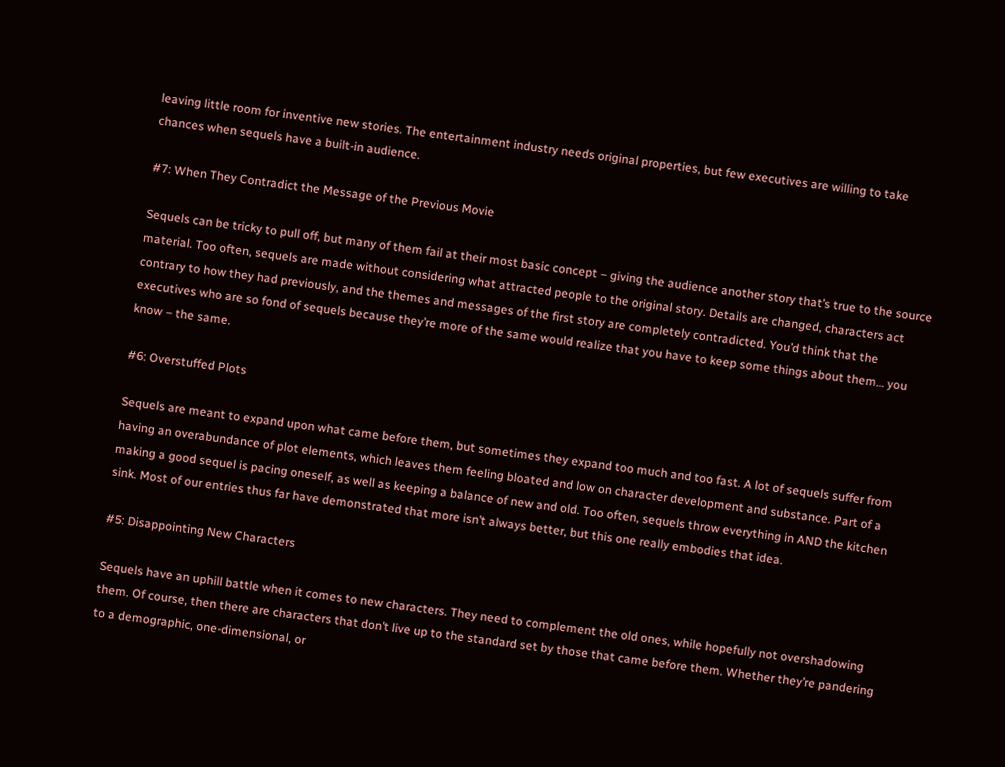leaving little room for inventive new stories. The entertainment industry needs original properties, but few executives are willing to take chances when sequels have a built-in audience.

#7: When They Contradict the Message of the Previous Movie

Sequels can be tricky to pull off, but many of them fail at their most basic concept – giving the audience another story that’s true to the source material. Too often, sequels are made without considering what attracted people to the original story. Details are changed, characters act contrary to how they had previously, and the themes and messages of the first story are completely contradicted. You’d think that the executives who are so fond of sequels because they’re more of the same would realize that you have to keep some things about them… you know – the same.

#6: Overstuffed Plots

Sequels are meant to expand upon what came before them, but sometimes they expand too much and too fast. A lot of sequels suffer from having an overabundance of plot elements, which leaves them feeling bloated and low on character development and substance. Part of a making a good sequel is pacing oneself, as well as keeping a balance of new and old. Too often, sequels throw everything in AND the kitchen sink. Most of our entries thus far have demonstrated that more isn’t always better, but this one really embodies that idea.

#5: Disappointing New Characters

Sequels have an uphill battle when it comes to new characters. They need to complement the old ones, while hopefully not overshadowing them. Of course, then there are characters that don’t live up to the standard set by those that came before them. Whether they’re pandering to a demographic, one-dimensional, or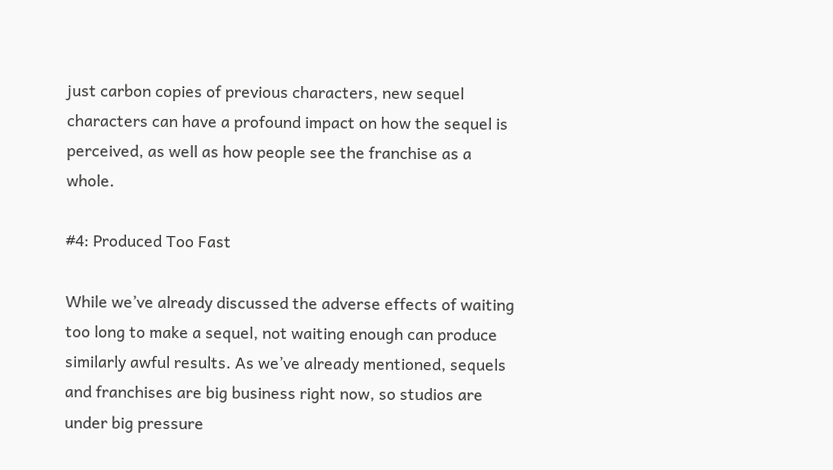just carbon copies of previous characters, new sequel characters can have a profound impact on how the sequel is perceived, as well as how people see the franchise as a whole.

#4: Produced Too Fast

While we’ve already discussed the adverse effects of waiting too long to make a sequel, not waiting enough can produce similarly awful results. As we’ve already mentioned, sequels and franchises are big business right now, so studios are under big pressure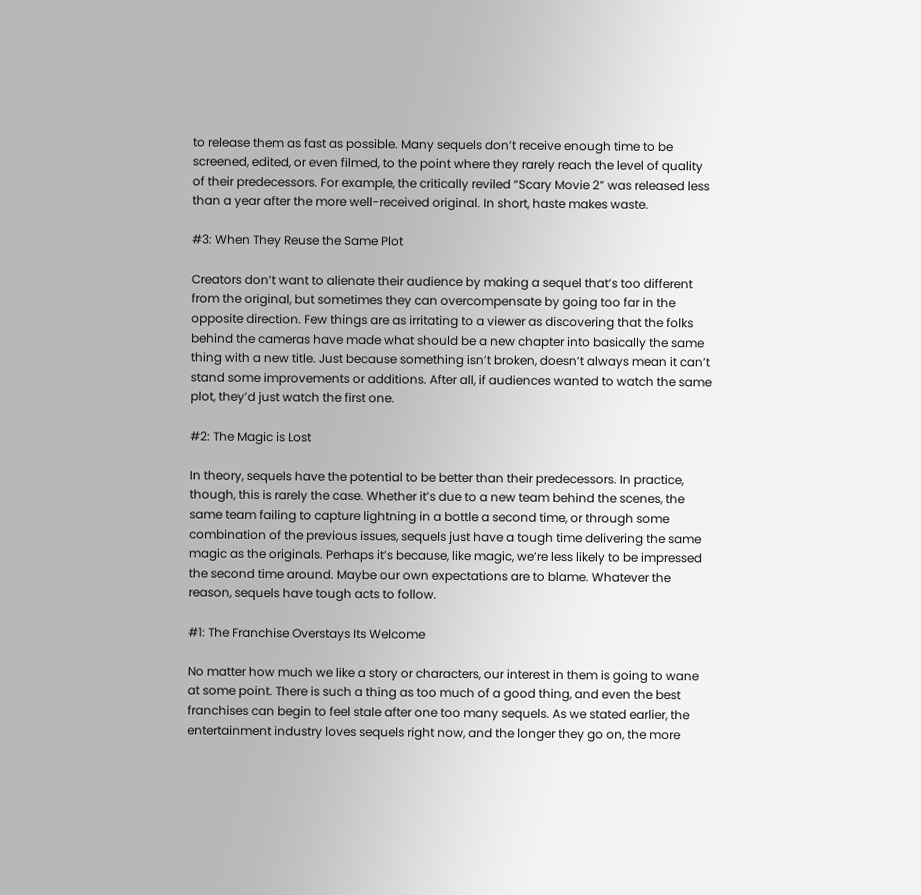to release them as fast as possible. Many sequels don’t receive enough time to be screened, edited, or even filmed, to the point where they rarely reach the level of quality of their predecessors. For example, the critically reviled “Scary Movie 2” was released less than a year after the more well-received original. In short, haste makes waste.

#3: When They Reuse the Same Plot

Creators don’t want to alienate their audience by making a sequel that’s too different from the original, but sometimes they can overcompensate by going too far in the opposite direction. Few things are as irritating to a viewer as discovering that the folks behind the cameras have made what should be a new chapter into basically the same thing with a new title. Just because something isn’t broken, doesn’t always mean it can’t stand some improvements or additions. After all, if audiences wanted to watch the same plot, they’d just watch the first one.

#2: The Magic is Lost

In theory, sequels have the potential to be better than their predecessors. In practice, though, this is rarely the case. Whether it’s due to a new team behind the scenes, the same team failing to capture lightning in a bottle a second time, or through some combination of the previous issues, sequels just have a tough time delivering the same magic as the originals. Perhaps it’s because, like magic, we’re less likely to be impressed the second time around. Maybe our own expectations are to blame. Whatever the reason, sequels have tough acts to follow.

#1: The Franchise Overstays Its Welcome

No matter how much we like a story or characters, our interest in them is going to wane at some point. There is such a thing as too much of a good thing, and even the best franchises can begin to feel stale after one too many sequels. As we stated earlier, the entertainment industry loves sequels right now, and the longer they go on, the more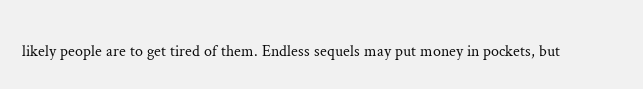likely people are to get tired of them. Endless sequels may put money in pockets, but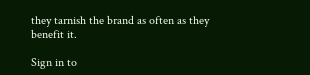they tarnish the brand as often as they benefit it.

Sign in to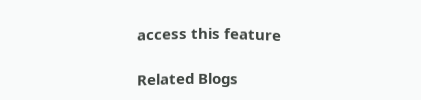access this feature

Related Blogs